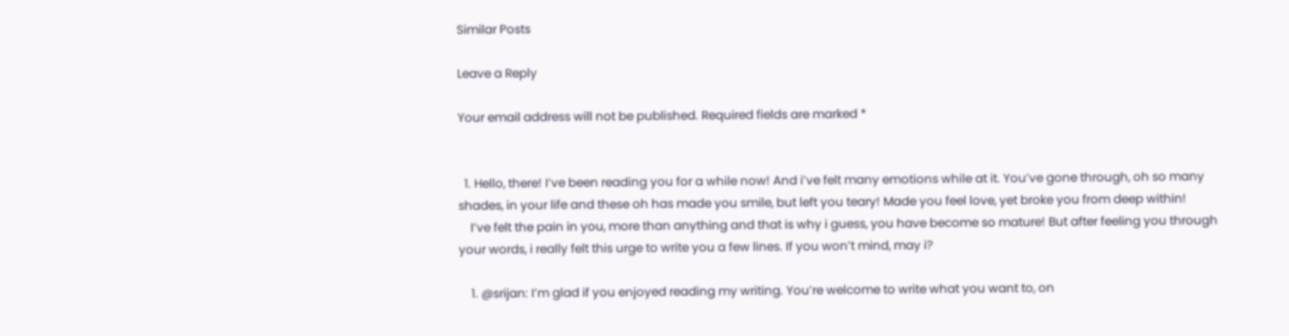Similar Posts

Leave a Reply

Your email address will not be published. Required fields are marked *


  1. Hello, there! I’ve been reading you for a while now! And i’ve felt many emotions while at it. You’ve gone through, oh so many shades, in your life and these oh has made you smile, but left you teary! Made you feel love, yet broke you from deep within!
    I’ve felt the pain in you, more than anything and that is why i guess, you have become so mature! But after feeling you through your words, i really felt this urge to write you a few lines. If you won’t mind, may i?

    1. @srijan: I’m glad if you enjoyed reading my writing. You’re welcome to write what you want to, on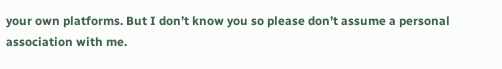your own platforms. But I don’t know you so please don’t assume a personal association with me.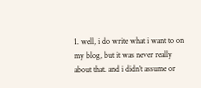1. well, i do write what i want to on my blog, but it was never really about that. and i didn’t assume or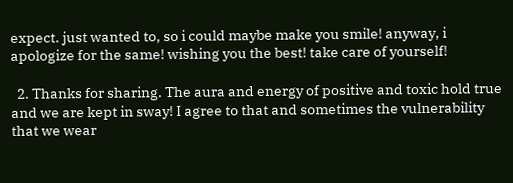expect. just wanted to, so i could maybe make you smile! anyway, i apologize for the same! wishing you the best! take care of yourself!

  2. Thanks for sharing. The aura and energy of positive and toxic hold true and we are kept in sway! I agree to that and sometimes the vulnerability that we wear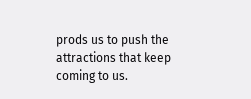prods us to push the attractions that keep coming to us.